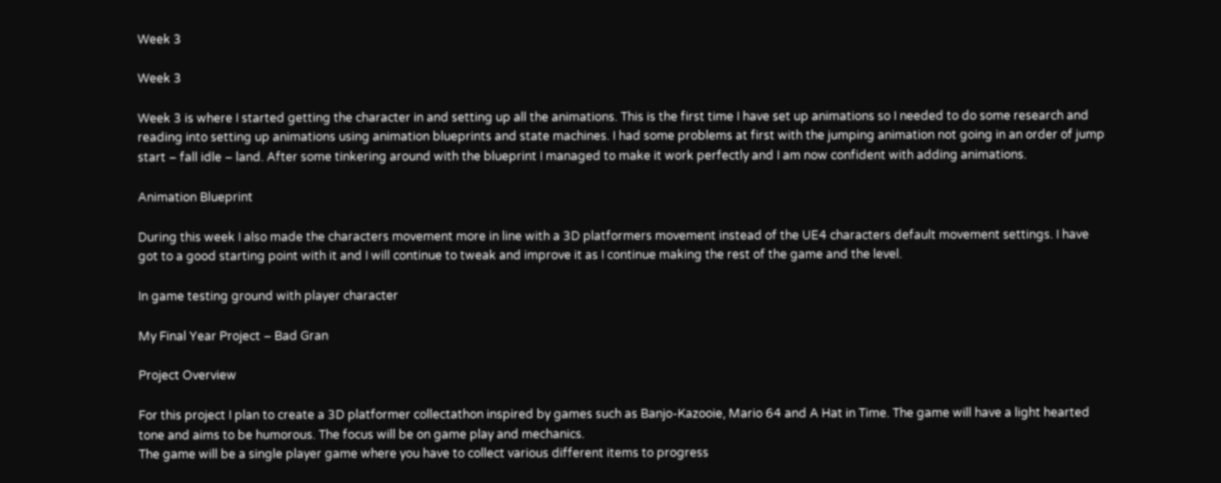Week 3

Week 3

Week 3 is where I started getting the character in and setting up all the animations. This is the first time I have set up animations so I needed to do some research and reading into setting up animations using animation blueprints and state machines. I had some problems at first with the jumping animation not going in an order of jump start – fall idle – land. After some tinkering around with the blueprint I managed to make it work perfectly and I am now confident with adding animations.

Animation Blueprint

During this week I also made the characters movement more in line with a 3D platformers movement instead of the UE4 characters default movement settings. I have got to a good starting point with it and I will continue to tweak and improve it as I continue making the rest of the game and the level.

In game testing ground with player character

My Final Year Project – Bad Gran

Project Overview

For this project I plan to create a 3D platformer collectathon inspired by games such as Banjo-Kazooie, Mario 64 and A Hat in Time. The game will have a light hearted tone and aims to be humorous. The focus will be on game play and mechanics.
The game will be a single player game where you have to collect various different items to progress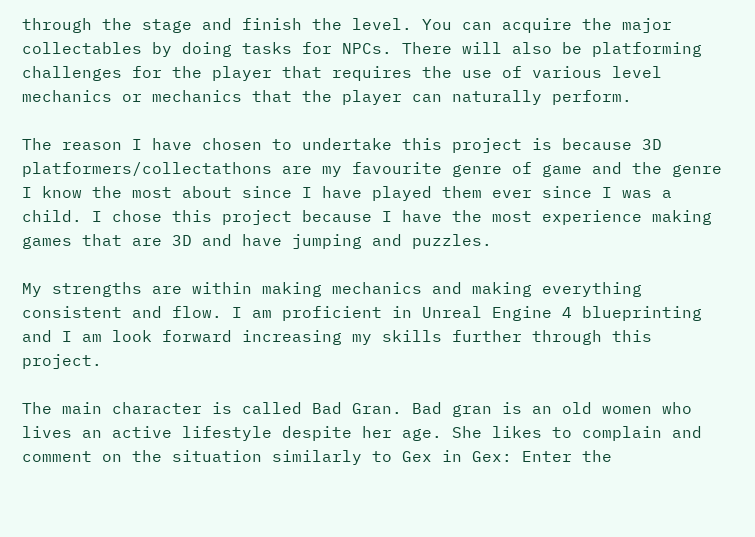through the stage and finish the level. You can acquire the major collectables by doing tasks for NPCs. There will also be platforming challenges for the player that requires the use of various level mechanics or mechanics that the player can naturally perform.

The reason I have chosen to undertake this project is because 3D platformers/collectathons are my favourite genre of game and the genre I know the most about since I have played them ever since I was a child. I chose this project because I have the most experience making games that are 3D and have jumping and puzzles.

My strengths are within making mechanics and making everything consistent and flow. I am proficient in Unreal Engine 4 blueprinting and I am look forward increasing my skills further through this project.

The main character is called Bad Gran. Bad gran is an old women who lives an active lifestyle despite her age. She likes to complain and comment on the situation similarly to Gex in Gex: Enter the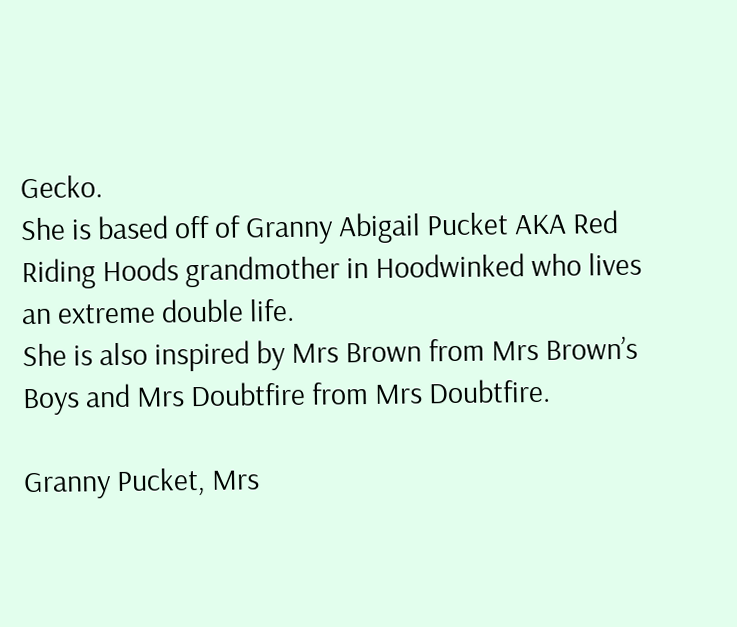Gecko.
She is based off of Granny Abigail Pucket AKA Red Riding Hoods grandmother in Hoodwinked who lives an extreme double life.
She is also inspired by Mrs Brown from Mrs Brown’s Boys and Mrs Doubtfire from Mrs Doubtfire.

Granny Pucket, Mrs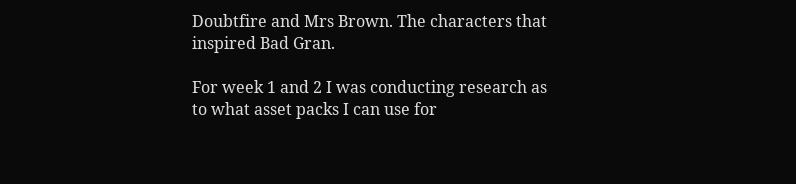Doubtfire and Mrs Brown. The characters that inspired Bad Gran.

For week 1 and 2 I was conducting research as to what asset packs I can use for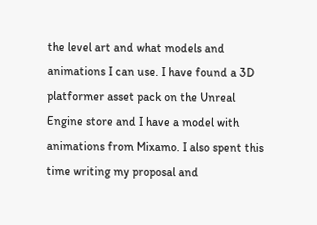the level art and what models and animations I can use. I have found a 3D platformer asset pack on the Unreal Engine store and I have a model with animations from Mixamo. I also spent this time writing my proposal and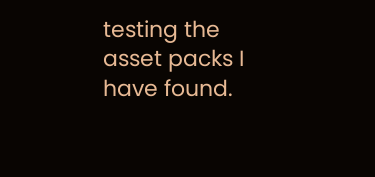testing the asset packs I have found.